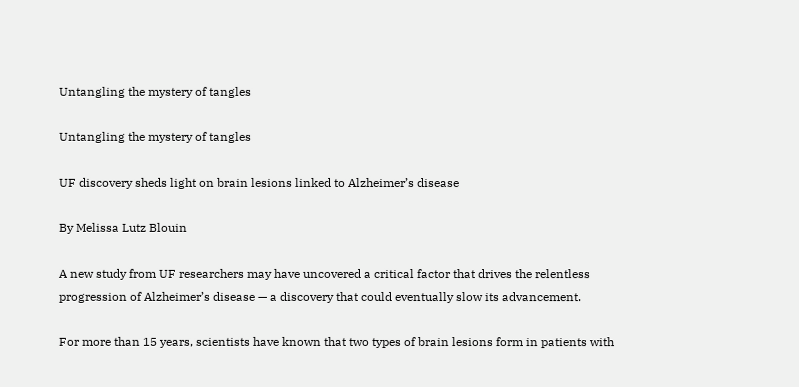Untangling the mystery of tangles

Untangling the mystery of tangles

UF discovery sheds light on brain lesions linked to Alzheimer’s disease

By Melissa Lutz Blouin

A new study from UF researchers may have uncovered a critical factor that drives the relentless progression of Alzheimer’s disease — a discovery that could eventually slow its advancement.

For more than 15 years, scientists have known that two types of brain lesions form in patients with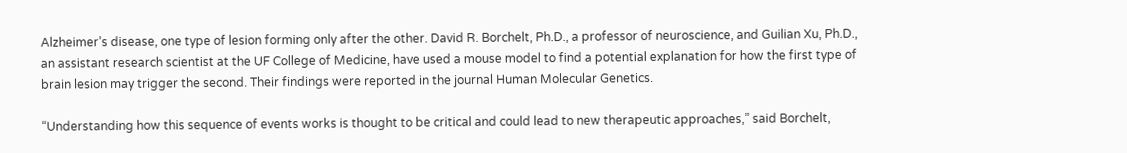Alzheimer’s disease, one type of lesion forming only after the other. David R. Borchelt, Ph.D., a professor of neuroscience, and Guilian Xu, Ph.D., an assistant research scientist at the UF College of Medicine, have used a mouse model to find a potential explanation for how the first type of brain lesion may trigger the second. Their findings were reported in the journal Human Molecular Genetics.

“Understanding how this sequence of events works is thought to be critical and could lead to new therapeutic approaches,” said Borchelt,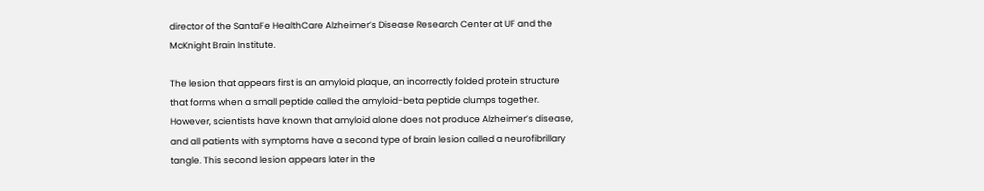director of the SantaFe HealthCare Alzheimer’s Disease Research Center at UF and the McKnight Brain Institute.

The lesion that appears first is an amyloid plaque, an incorrectly folded protein structure that forms when a small peptide called the amyloid-beta peptide clumps together. However, scientists have known that amyloid alone does not produce Alzheimer’s disease, and all patients with symptoms have a second type of brain lesion called a neurofibrillary tangle. This second lesion appears later in the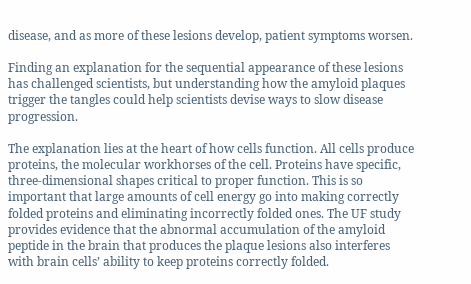disease, and as more of these lesions develop, patient symptoms worsen.

Finding an explanation for the sequential appearance of these lesions has challenged scientists, but understanding how the amyloid plaques trigger the tangles could help scientists devise ways to slow disease progression.

The explanation lies at the heart of how cells function. All cells produce proteins, the molecular workhorses of the cell. Proteins have specific, three-dimensional shapes critical to proper function. This is so important that large amounts of cell energy go into making correctly folded proteins and eliminating incorrectly folded ones. The UF study provides evidence that the abnormal accumulation of the amyloid peptide in the brain that produces the plaque lesions also interferes with brain cells’ ability to keep proteins correctly folded.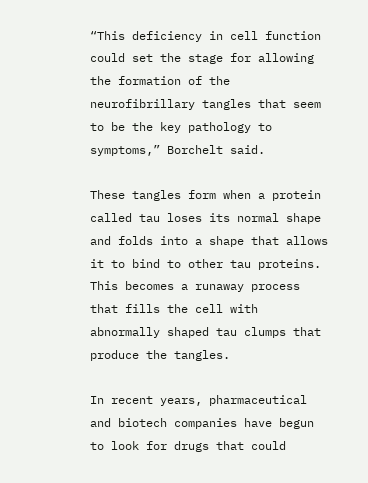“This deficiency in cell function could set the stage for allowing the formation of the neurofibrillary tangles that seem to be the key pathology to symptoms,” Borchelt said.

These tangles form when a protein called tau loses its normal shape and folds into a shape that allows it to bind to other tau proteins. This becomes a runaway process that fills the cell with abnormally shaped tau clumps that produce the tangles.

In recent years, pharmaceutical and biotech companies have begun to look for drugs that could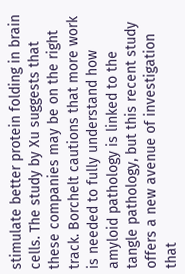stimulate better protein folding in brain cells. The study by Xu suggests that these companies may be on the right track. Borchelt cautions that more work is needed to fully understand how amyloid pathology is linked to the tangle pathology, but this recent study offers a new avenue of investigation that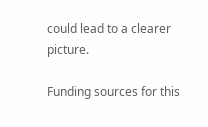could lead to a clearer picture.

Funding sources for this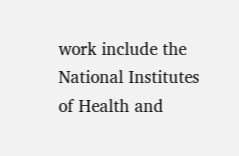work include the National Institutes of Health and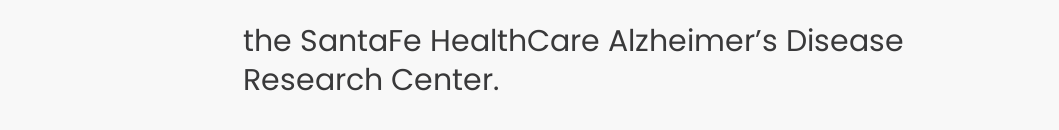the SantaFe HealthCare Alzheimer’s Disease Research Center.